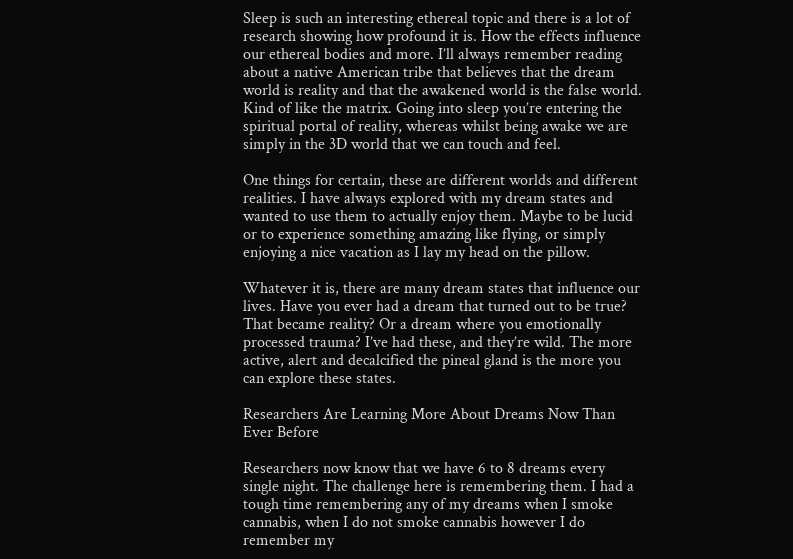Sleep is such an interesting ethereal topic and there is a lot of research showing how profound it is. How the effects influence our ethereal bodies and more. I’ll always remember reading about a native American tribe that believes that the dream world is reality and that the awakened world is the false world. Kind of like the matrix. Going into sleep you’re entering the spiritual portal of reality, whereas whilst being awake we are simply in the 3D world that we can touch and feel.

One things for certain, these are different worlds and different realities. I have always explored with my dream states and wanted to use them to actually enjoy them. Maybe to be lucid or to experience something amazing like flying, or simply enjoying a nice vacation as I lay my head on the pillow.

Whatever it is, there are many dream states that influence our lives. Have you ever had a dream that turned out to be true? That became reality? Or a dream where you emotionally processed trauma? I’ve had these, and they’re wild. The more active, alert and decalcified the pineal gland is the more you can explore these states.

Researchers Are Learning More About Dreams Now Than Ever Before

Researchers now know that we have 6 to 8 dreams every single night. The challenge here is remembering them. I had a tough time remembering any of my dreams when I smoke cannabis, when I do not smoke cannabis however I do remember my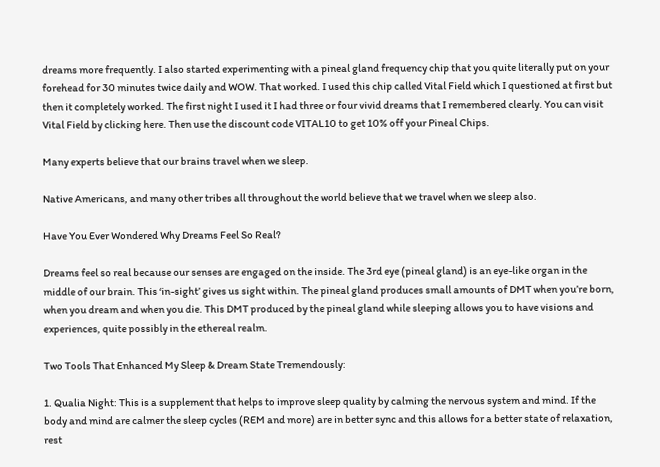dreams more frequently. I also started experimenting with a pineal gland frequency chip that you quite literally put on your forehead for 30 minutes twice daily and WOW. That worked. I used this chip called Vital Field which I questioned at first but then it completely worked. The first night I used it I had three or four vivid dreams that I remembered clearly. You can visit Vital Field by clicking here. Then use the discount code VITAL10 to get 10% off your Pineal Chips.

Many experts believe that our brains travel when we sleep.

Native Americans, and many other tribes all throughout the world believe that we travel when we sleep also.

Have You Ever Wondered Why Dreams Feel So Real?

Dreams feel so real because our senses are engaged on the inside. The 3rd eye (pineal gland) is an eye-like organ in the middle of our brain. This ‘in-sight’ gives us sight within. The pineal gland produces small amounts of DMT when you’re born, when you dream and when you die. This DMT produced by the pineal gland while sleeping allows you to have visions and experiences, quite possibly in the ethereal realm.

Two Tools That Enhanced My Sleep & Dream State Tremendously:

1. Qualia Night: This is a supplement that helps to improve sleep quality by calming the nervous system and mind. If the body and mind are calmer the sleep cycles (REM and more) are in better sync and this allows for a better state of relaxation, rest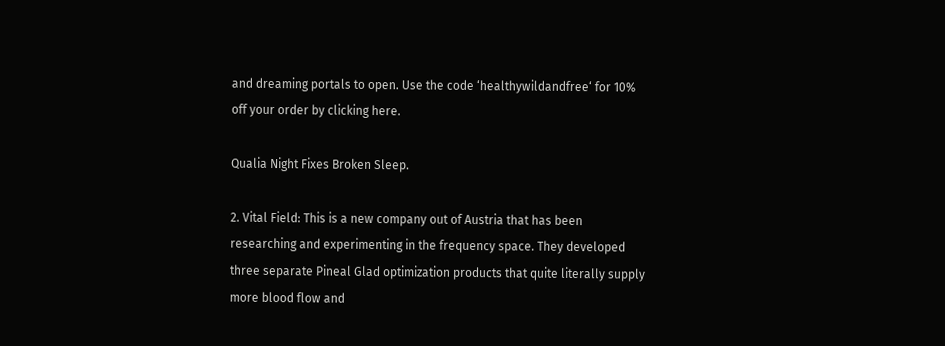and dreaming portals to open. Use the code ‘healthywildandfree‘ for 10% off your order by clicking here.

Qualia Night Fixes Broken Sleep.

2. Vital Field: This is a new company out of Austria that has been researching and experimenting in the frequency space. They developed three separate Pineal Glad optimization products that quite literally supply more blood flow and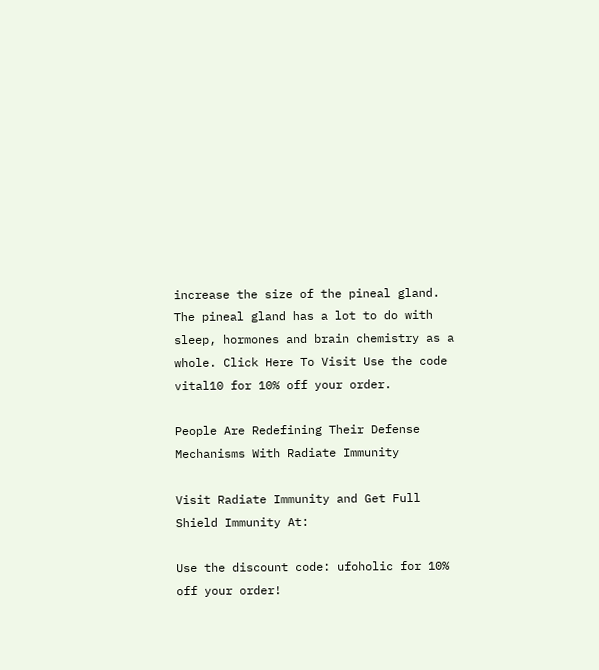increase the size of the pineal gland. The pineal gland has a lot to do with sleep, hormones and brain chemistry as a whole. Click Here To Visit Use the code vital10 for 10% off your order.

People Are Redefining Their Defense Mechanisms With Radiate Immunity

Visit Radiate Immunity and Get Full Shield Immunity At:

Use the discount code: ufoholic for 10% off your order!